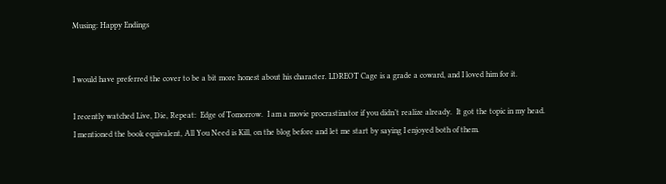Musing: Happy Endings


I would have preferred the cover to be a bit more honest about his character. LDREOT Cage is a grade a coward, and I loved him for it.

I recently watched Live, Die, Repeat:  Edge of Tomorrow.  I am a movie procrastinator if you didn’t realize already.  It got the topic in my head.  I mentioned the book equivalent, All You Need is Kill, on the blog before and let me start by saying I enjoyed both of them.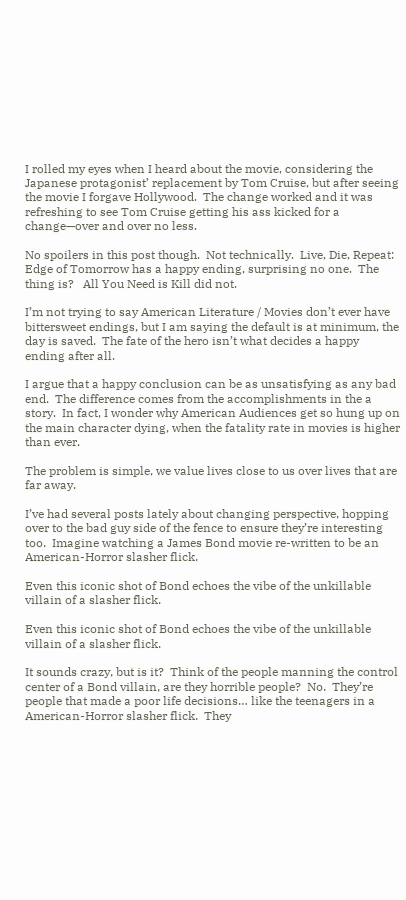I rolled my eyes when I heard about the movie, considering the Japanese protagonist’ replacement by Tom Cruise, but after seeing the movie I forgave Hollywood.  The change worked and it was refreshing to see Tom Cruise getting his ass kicked for a change—over and over no less.

No spoilers in this post though.  Not technically.  Live, Die, Repeat:  Edge of Tomorrow has a happy ending, surprising no one.  The thing is?   All You Need is Kill did not.

I’m not trying to say American Literature / Movies don’t ever have bittersweet endings, but I am saying the default is at minimum, the day is saved.  The fate of the hero isn’t what decides a happy ending after all.

I argue that a happy conclusion can be as unsatisfying as any bad end.  The difference comes from the accomplishments in the a story.  In fact, I wonder why American Audiences get so hung up on the main character dying, when the fatality rate in movies is higher than ever.

The problem is simple, we value lives close to us over lives that are far away.

I’ve had several posts lately about changing perspective, hopping over to the bad guy side of the fence to ensure they’re interesting too.  Imagine watching a James Bond movie re-written to be an American-Horror slasher flick.

Even this iconic shot of Bond echoes the vibe of the unkillable villain of a slasher flick.

Even this iconic shot of Bond echoes the vibe of the unkillable villain of a slasher flick.

It sounds crazy, but is it?  Think of the people manning the control center of a Bond villain, are they horrible people?  No.  They’re people that made a poor life decisions… like the teenagers in a American-Horror slasher flick.  They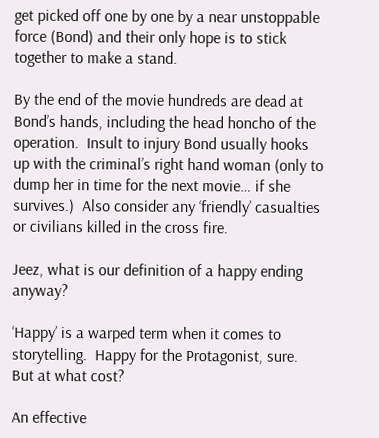get picked off one by one by a near unstoppable force (Bond) and their only hope is to stick together to make a stand.

By the end of the movie hundreds are dead at Bond’s hands, including the head honcho of the operation.  Insult to injury Bond usually hooks up with the criminal’s right hand woman (only to dump her in time for the next movie… if she survives.)  Also consider any ‘friendly’ casualties or civilians killed in the cross fire.

Jeez, what is our definition of a happy ending anyway?

‘Happy’ is a warped term when it comes to storytelling.  Happy for the Protagonist, sure.  But at what cost?

An effective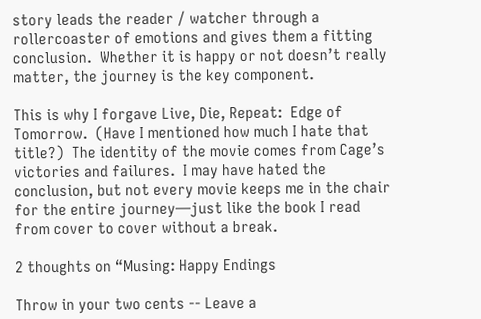story leads the reader / watcher through a rollercoaster of emotions and gives them a fitting conclusion.  Whether it is happy or not doesn’t really matter, the journey is the key component.

This is why I forgave Live, Die, Repeat:  Edge of Tomorrow.  (Have I mentioned how much I hate that title?)  The identity of the movie comes from Cage’s victories and failures.  I may have hated the conclusion, but not every movie keeps me in the chair for the entire journey—just like the book I read from cover to cover without a break.

2 thoughts on “Musing: Happy Endings

Throw in your two cents -- Leave a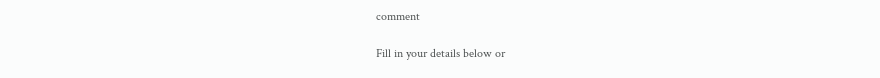comment

Fill in your details below or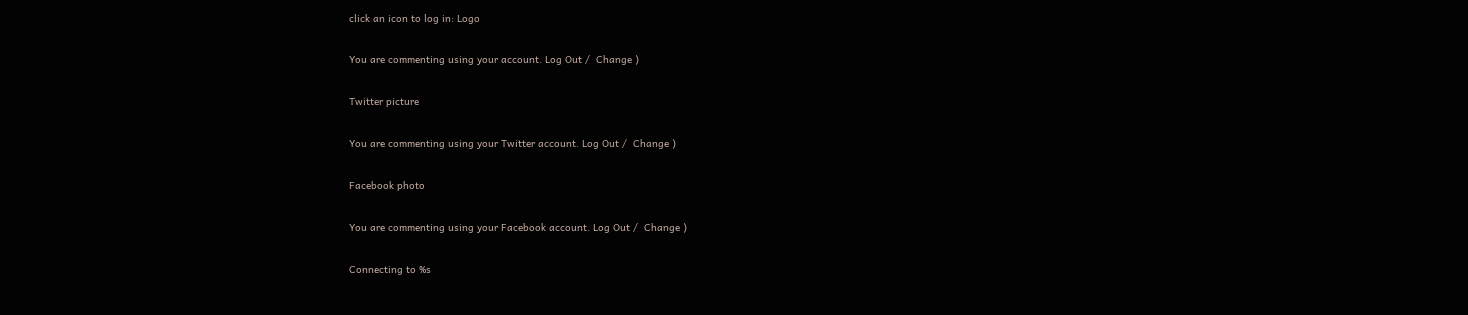click an icon to log in: Logo

You are commenting using your account. Log Out /  Change )

Twitter picture

You are commenting using your Twitter account. Log Out /  Change )

Facebook photo

You are commenting using your Facebook account. Log Out /  Change )

Connecting to %s